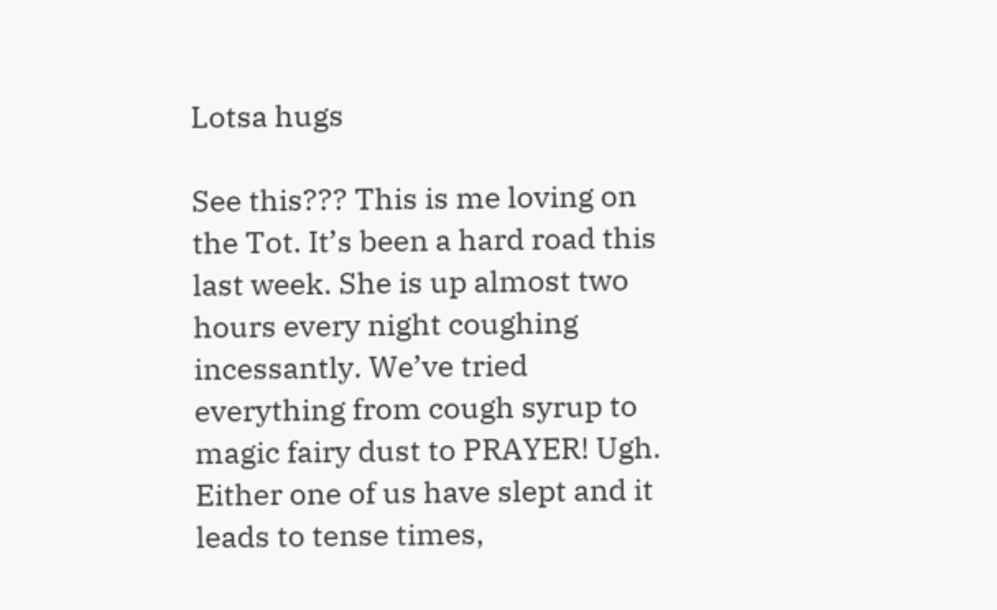Lotsa hugs

See this??? This is me loving on the Tot. It’s been a hard road this last week. She is up almost two hours every night coughing incessantly. We’ve tried everything from cough syrup to magic fairy dust to PRAYER! Ugh. Either one of us have slept and it leads to tense times,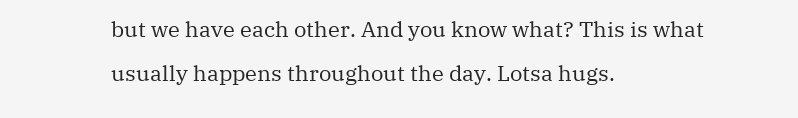but we have each other. And you know what? This is what usually happens throughout the day. Lotsa hugs.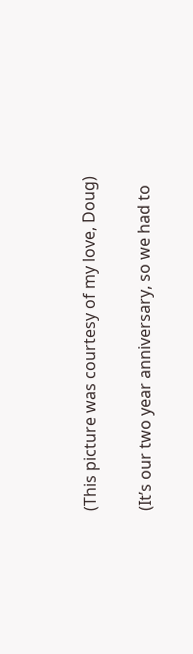(This picture was courtesy of my love, Doug)

(It’s our two year anniversary, so we had to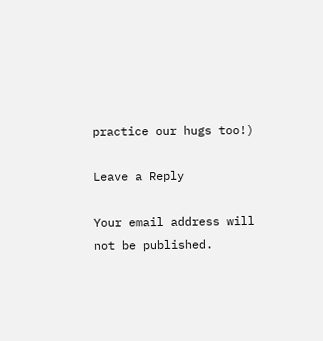practice our hugs too!)

Leave a Reply

Your email address will not be published.